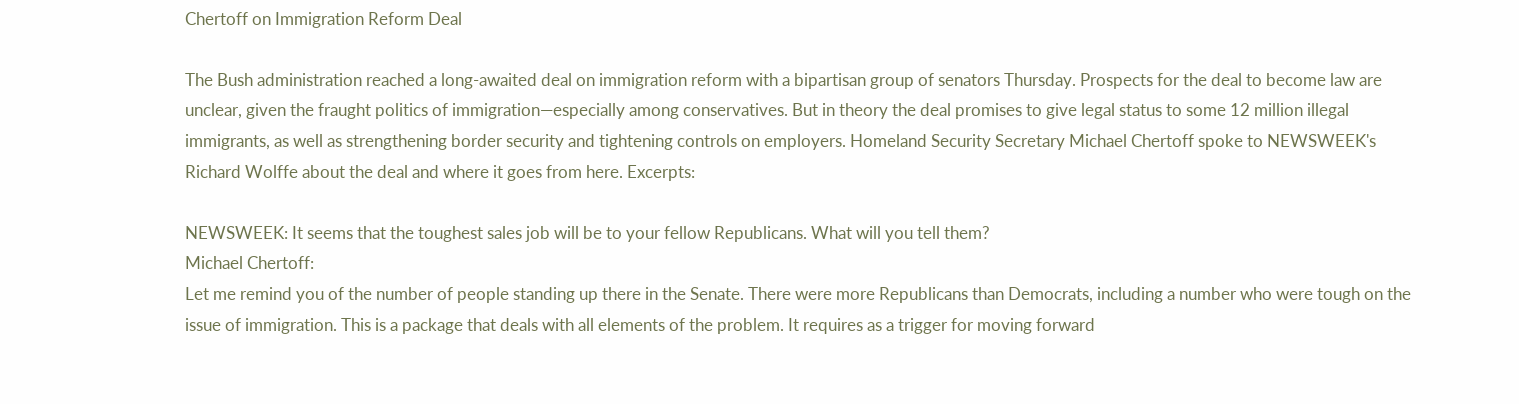Chertoff on Immigration Reform Deal

The Bush administration reached a long-awaited deal on immigration reform with a bipartisan group of senators Thursday. Prospects for the deal to become law are unclear, given the fraught politics of immigration—especially among conservatives. But in theory the deal promises to give legal status to some 12 million illegal immigrants, as well as strengthening border security and tightening controls on employers. Homeland Security Secretary Michael Chertoff spoke to NEWSWEEK's Richard Wolffe about the deal and where it goes from here. Excerpts:

NEWSWEEK: It seems that the toughest sales job will be to your fellow Republicans. What will you tell them?
Michael Chertoff:
Let me remind you of the number of people standing up there in the Senate. There were more Republicans than Democrats, including a number who were tough on the issue of immigration. This is a package that deals with all elements of the problem. It requires as a trigger for moving forward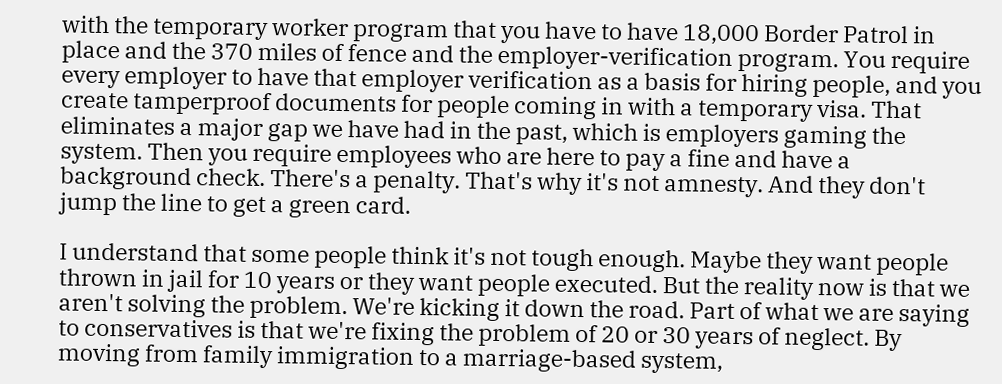with the temporary worker program that you have to have 18,000 Border Patrol in place and the 370 miles of fence and the employer-verification program. You require every employer to have that employer verification as a basis for hiring people, and you create tamperproof documents for people coming in with a temporary visa. That eliminates a major gap we have had in the past, which is employers gaming the system. Then you require employees who are here to pay a fine and have a background check. There's a penalty. That's why it's not amnesty. And they don't jump the line to get a green card.

I understand that some people think it's not tough enough. Maybe they want people thrown in jail for 10 years or they want people executed. But the reality now is that we aren't solving the problem. We're kicking it down the road. Part of what we are saying to conservatives is that we're fixing the problem of 20 or 30 years of neglect. By moving from family immigration to a marriage-based system,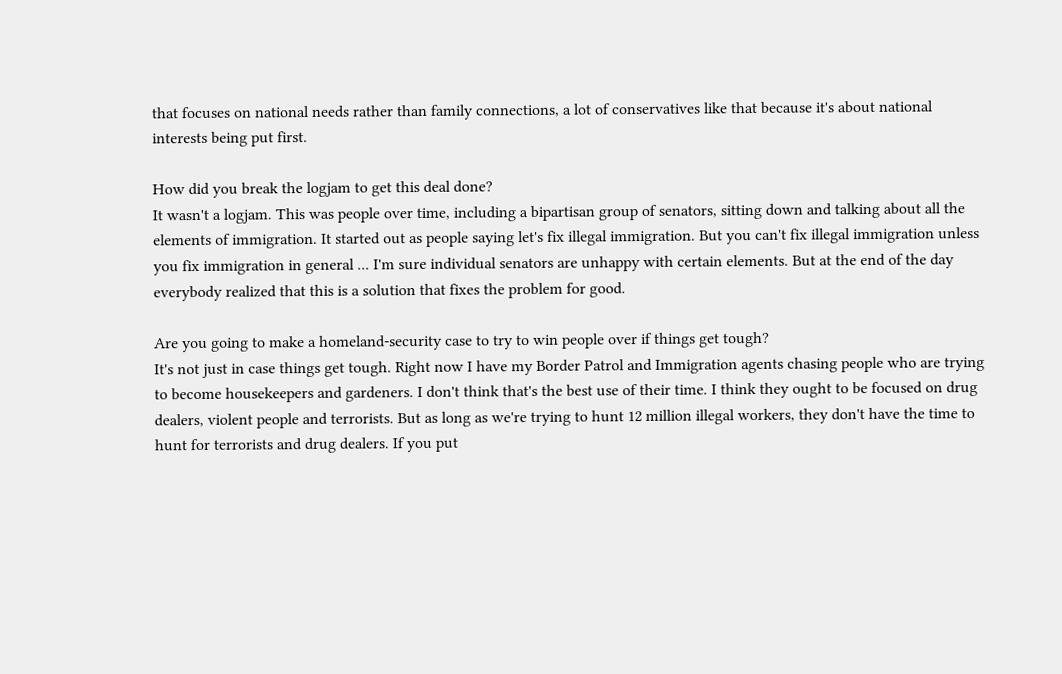that focuses on national needs rather than family connections, a lot of conservatives like that because it's about national interests being put first.

How did you break the logjam to get this deal done?
It wasn't a logjam. This was people over time, including a bipartisan group of senators, sitting down and talking about all the elements of immigration. It started out as people saying let's fix illegal immigration. But you can't fix illegal immigration unless you fix immigration in general ... I'm sure individual senators are unhappy with certain elements. But at the end of the day everybody realized that this is a solution that fixes the problem for good.

Are you going to make a homeland-security case to try to win people over if things get tough?
It's not just in case things get tough. Right now I have my Border Patrol and Immigration agents chasing people who are trying to become housekeepers and gardeners. I don't think that's the best use of their time. I think they ought to be focused on drug dealers, violent people and terrorists. But as long as we're trying to hunt 12 million illegal workers, they don't have the time to hunt for terrorists and drug dealers. If you put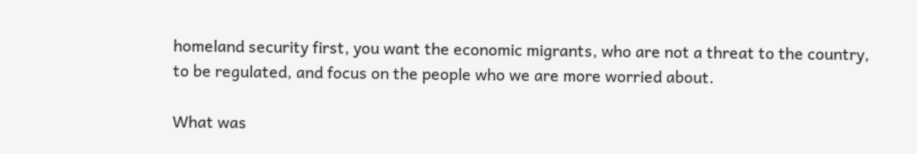homeland security first, you want the economic migrants, who are not a threat to the country, to be regulated, and focus on the people who we are more worried about.

What was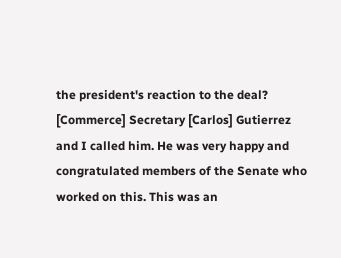the president's reaction to the deal?
[Commerce] Secretary [Carlos] Gutierrez and I called him. He was very happy and congratulated members of the Senate who worked on this. This was an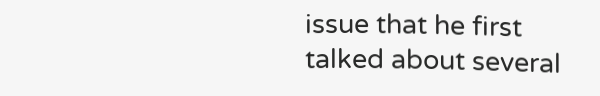issue that he first talked about several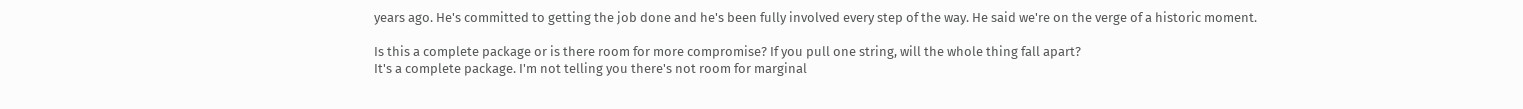years ago. He's committed to getting the job done and he's been fully involved every step of the way. He said we're on the verge of a historic moment.

Is this a complete package or is there room for more compromise? If you pull one string, will the whole thing fall apart?
It's a complete package. I'm not telling you there's not room for marginal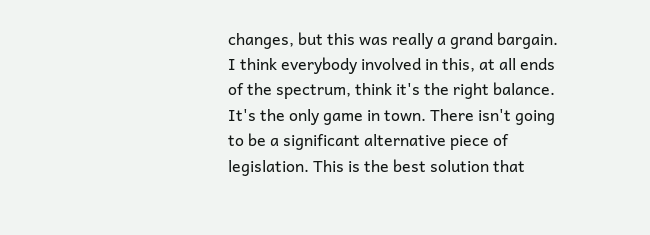changes, but this was really a grand bargain. I think everybody involved in this, at all ends of the spectrum, think it's the right balance. It's the only game in town. There isn't going to be a significant alternative piece of legislation. This is the best solution that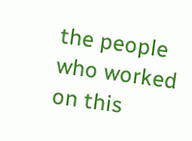the people who worked on this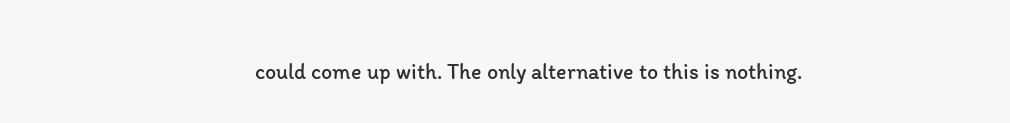could come up with. The only alternative to this is nothing.